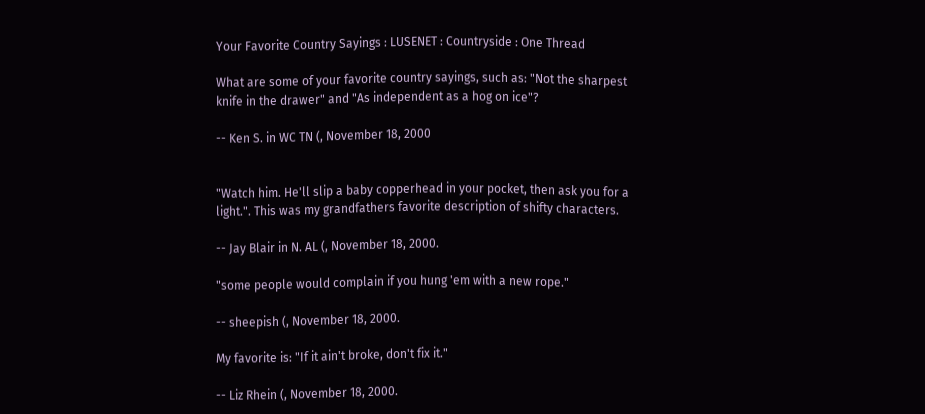Your Favorite Country Sayings : LUSENET : Countryside : One Thread

What are some of your favorite country sayings, such as: "Not the sharpest knife in the drawer" and "As independent as a hog on ice"?

-- Ken S. in WC TN (, November 18, 2000


"Watch him. He'll slip a baby copperhead in your pocket, then ask you for a light.". This was my grandfathers favorite description of shifty characters.

-- Jay Blair in N. AL (, November 18, 2000.

"some people would complain if you hung 'em with a new rope."

-- sheepish (, November 18, 2000.

My favorite is: "If it ain't broke, don't fix it."

-- Liz Rhein (, November 18, 2000.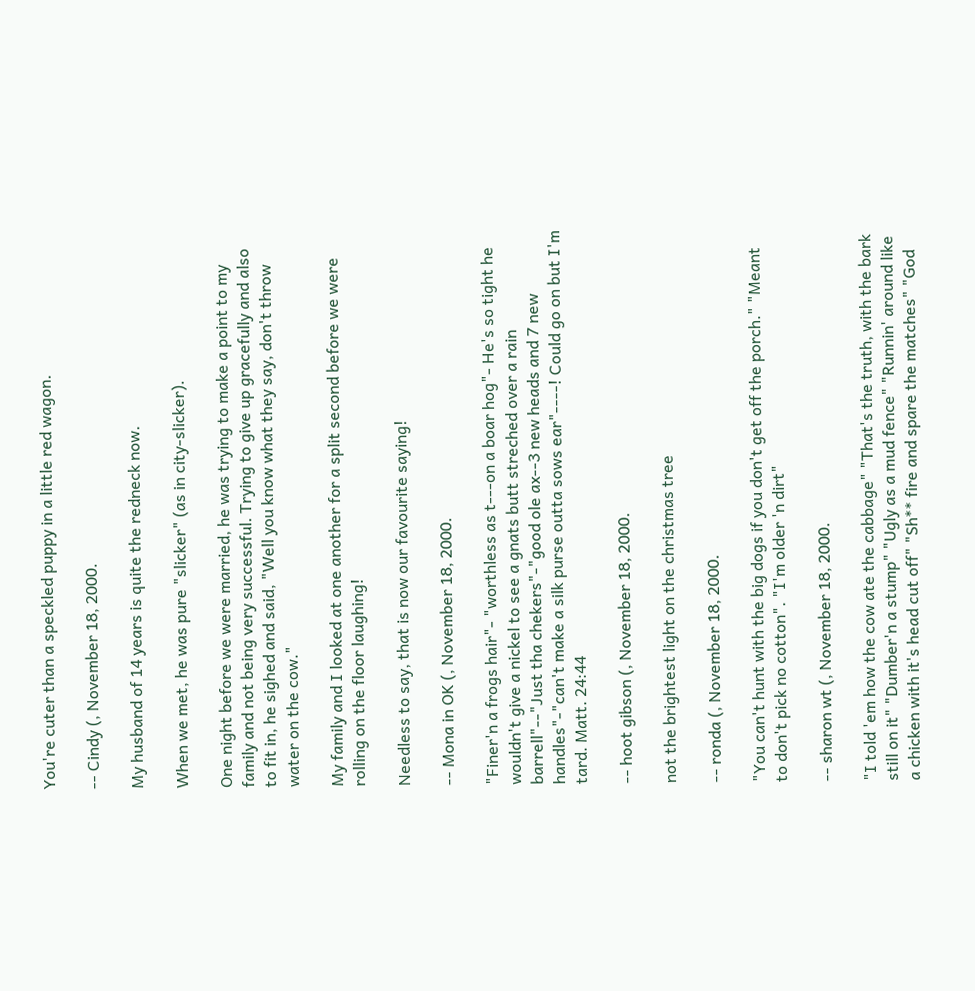You're cuter than a speckled puppy in a little red wagon.

-- Cindy (, November 18, 2000.

My husband of 14 years is quite the redneck now.

When we met, he was pure "slicker" (as in city-slicker).

One night before we were married, he was trying to make a point to my family and not being very successful. Trying to give up gracefully and also to fit in, he sighed and said, "Well you know what they say, don't throw water on the cow."

My family and I looked at one another for a split second before we were rolling on the floor laughing!

Needless to say, that is now our favourite saying!

-- Mona in OK (, November 18, 2000.

"Finer'n a frogs hair"- "worthless as t---on a boar hog"- He's so tight he wouldn't give a nickel to see a gnats butt streched over a rain barrell"--"Just tha chekers"-"good ole ax--3 new heads and 7 new handles"-"can't make a silk purse outta sows ear"----! Could go on but I'm tard. Matt. 24:44

-- hoot gibson (, November 18, 2000.

not the brightest light on the christmas tree

-- ronda (, November 18, 2000.

"You can't hunt with the big dogs if you don't get off the porch." "Meant to don't pick no cotton". "I'm older 'n dirt"

-- sharon wt (, November 18, 2000.

"I told 'em how the cow ate the cabbage" "That's the truth, with the bark still on it" "Dumber'n a stump" "Ugly as a mud fence" "Runnin' around like a chicken with it's head cut off" "Sh** fire and spare the matches" "God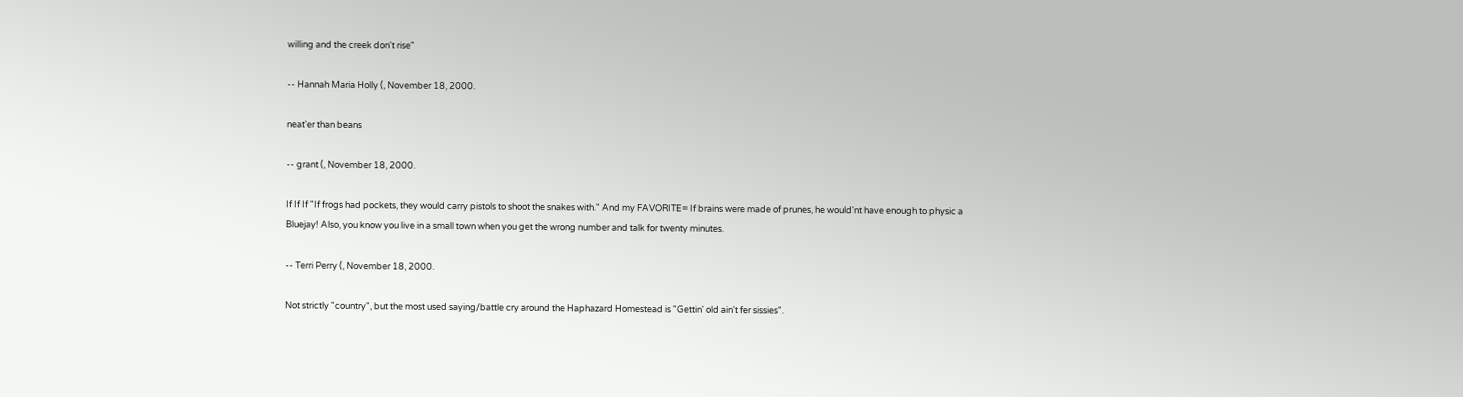willing and the creek don't rise"

-- Hannah Maria Holly (, November 18, 2000.

neat'er than beans

-- grant (, November 18, 2000.

If If If "If frogs had pockets, they would carry pistols to shoot the snakes with." And my FAVORITE= If brains were made of prunes, he would'nt have enough to physic a Bluejay! Also, you know you live in a small town when you get the wrong number and talk for twenty minutes.

-- Terri Perry (, November 18, 2000.

Not strictly "country", but the most used saying/battle cry around the Haphazard Homestead is "Gettin' old ain't fer sissies".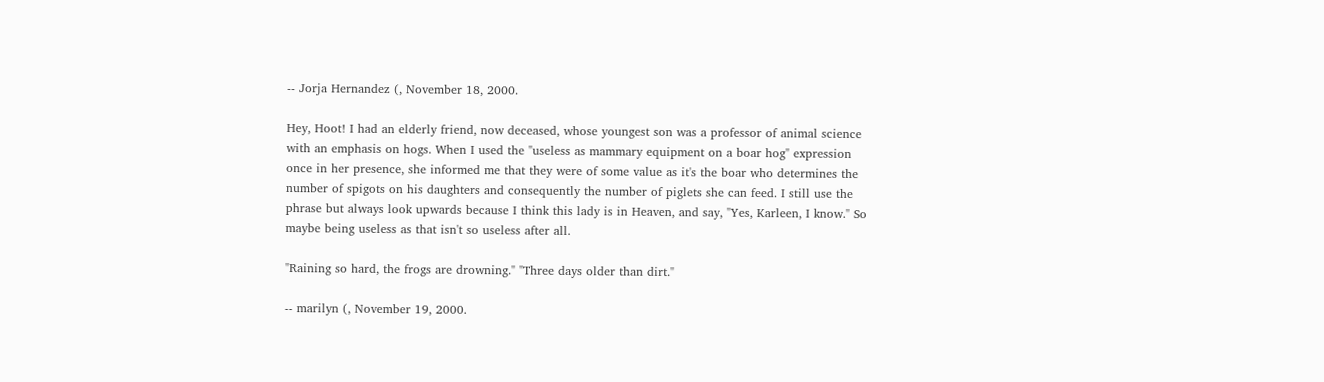-- Jorja Hernandez (, November 18, 2000.

Hey, Hoot! I had an elderly friend, now deceased, whose youngest son was a professor of animal science with an emphasis on hogs. When I used the "useless as mammary equipment on a boar hog" expression once in her presence, she informed me that they were of some value as it's the boar who determines the number of spigots on his daughters and consequently the number of piglets she can feed. I still use the phrase but always look upwards because I think this lady is in Heaven, and say, "Yes, Karleen, I know." So maybe being useless as that isn't so useless after all.

"Raining so hard, the frogs are drowning." "Three days older than dirt."

-- marilyn (, November 19, 2000.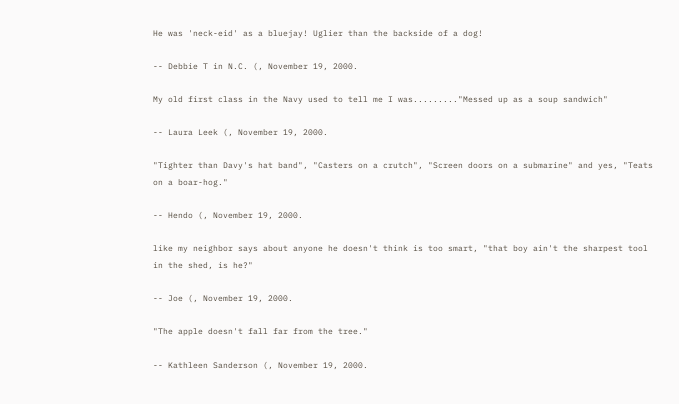He was 'neck-eid' as a bluejay! Uglier than the backside of a dog!

-- Debbie T in N.C. (, November 19, 2000.

My old first class in the Navy used to tell me I was........."Messed up as a soup sandwich"

-- Laura Leek (, November 19, 2000.

"Tighter than Davy's hat band", "Casters on a crutch", "Screen doors on a submarine" and yes, "Teats on a boar-hog."

-- Hendo (, November 19, 2000.

like my neighbor says about anyone he doesn't think is too smart, "that boy ain't the sharpest tool in the shed, is he?"

-- Joe (, November 19, 2000.

"The apple doesn't fall far from the tree."

-- Kathleen Sanderson (, November 19, 2000.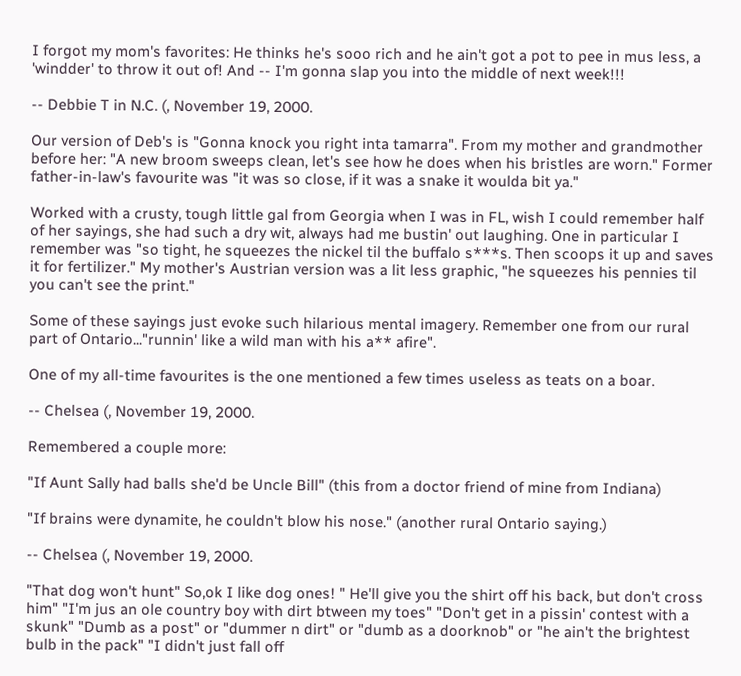I forgot my mom's favorites: He thinks he's sooo rich and he ain't got a pot to pee in mus less, a 'windder' to throw it out of! And -- I'm gonna slap you into the middle of next week!!!

-- Debbie T in N.C. (, November 19, 2000.

Our version of Deb's is "Gonna knock you right inta tamarra". From my mother and grandmother before her: "A new broom sweeps clean, let's see how he does when his bristles are worn." Former father-in-law's favourite was "it was so close, if it was a snake it woulda bit ya."

Worked with a crusty, tough little gal from Georgia when I was in FL, wish I could remember half of her sayings, she had such a dry wit, always had me bustin' out laughing. One in particular I remember was "so tight, he squeezes the nickel til the buffalo s***s. Then scoops it up and saves it for fertilizer." My mother's Austrian version was a lit less graphic, "he squeezes his pennies til you can't see the print."

Some of these sayings just evoke such hilarious mental imagery. Remember one from our rural part of Ontario..."runnin' like a wild man with his a** afire".

One of my all-time favourites is the one mentioned a few times useless as teats on a boar.

-- Chelsea (, November 19, 2000.

Remembered a couple more:

"If Aunt Sally had balls she'd be Uncle Bill" (this from a doctor friend of mine from Indiana)

"If brains were dynamite, he couldn't blow his nose." (another rural Ontario saying.)

-- Chelsea (, November 19, 2000.

"That dog won't hunt" So,ok I like dog ones! " He'll give you the shirt off his back, but don't cross him" "I'm jus an ole country boy with dirt btween my toes" "Don't get in a pissin' contest with a skunk" "Dumb as a post" or "dummer n dirt" or "dumb as a doorknob" or "he ain't the brightest bulb in the pack" "I didn't just fall off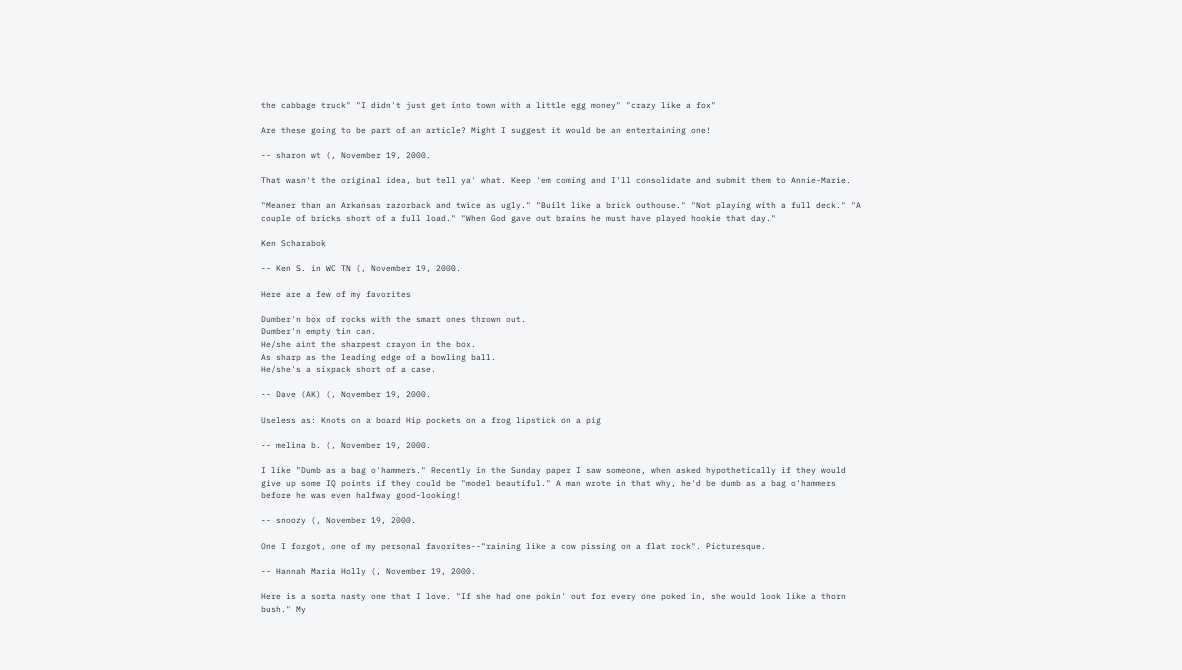the cabbage truck" "I didn't just get into town with a little egg money" "crazy like a fox"

Are these going to be part of an article? Might I suggest it would be an entertaining one!

-- sharon wt (, November 19, 2000.

That wasn't the original idea, but tell ya' what. Keep 'em coming and I'll consolidate and submit them to Annie-Marie.

"Meaner than an Arkansas razorback and twice as ugly." "Built like a brick outhouse." "Not playing with a full deck." "A couple of bricks short of a full load." "When God gave out brains he must have played hookie that day."

Ken Scharabok

-- Ken S. in WC TN (, November 19, 2000.

Here are a few of my favorites

Dumber'n box of rocks with the smart ones thrown out.
Dumber'n empty tin can.
He/she aint the sharpest crayon in the box.
As sharp as the leading edge of a bowling ball.
He/she's a sixpack short of a case.

-- Dave (AK) (, November 19, 2000.

Useless as: Knots on a board Hip pockets on a frog lipstick on a pig

-- melina b. (, November 19, 2000.

I like "Dumb as a bag o'hammers." Recently in the Sunday paper I saw someone, when asked hypothetically if they would give up some IQ points if they could be "model beautiful." A man wrote in that why, he'd be dumb as a bag o'hammers before he was even halfway good-looking!

-- snoozy (, November 19, 2000.

One I forgot, one of my personal favorites--"raining like a cow pissing on a flat rock". Picturesque.

-- Hannah Maria Holly (, November 19, 2000.

Here is a sorta nasty one that I love. "If she had one pokin' out for every one poked in, she would look like a thorn bush." My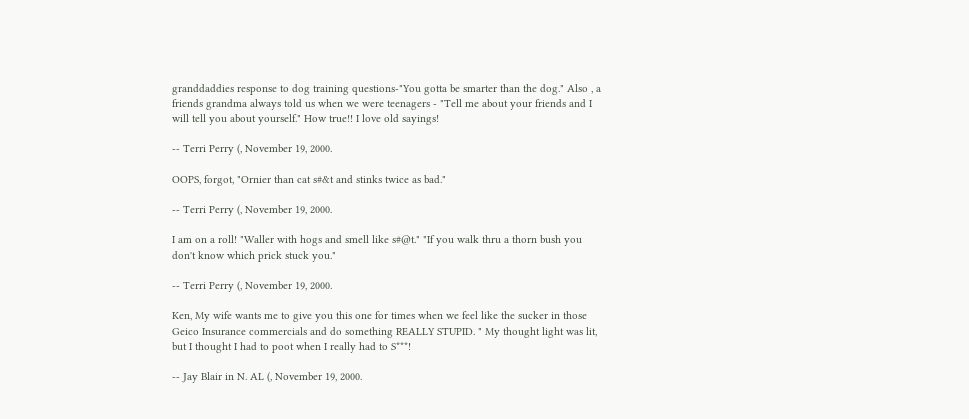granddaddies response to dog training questions-"You gotta be smarter than the dog." Also , a friends grandma always told us when we were teenagers - "Tell me about your friends and I will tell you about yourself." How true!! I love old sayings!

-- Terri Perry (, November 19, 2000.

OOPS, forgot, "Ornier than cat s#&t and stinks twice as bad."

-- Terri Perry (, November 19, 2000.

I am on a roll! "Waller with hogs and smell like s#@t." "If you walk thru a thorn bush you don't know which prick stuck you."

-- Terri Perry (, November 19, 2000.

Ken, My wife wants me to give you this one for times when we feel like the sucker in those Geico Insurance commercials and do something REALLY STUPID. " My thought light was lit, but I thought I had to poot when I really had to S***!

-- Jay Blair in N. AL (, November 19, 2000.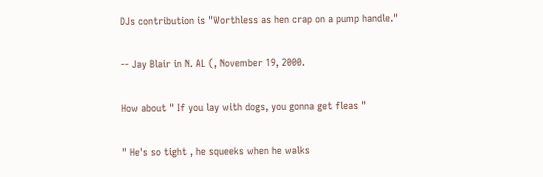DJs contribution is "Worthless as hen crap on a pump handle."

-- Jay Blair in N. AL (, November 19, 2000.

How about " If you lay with dogs, you gonna get fleas "

" He's so tight , he squeeks when he walks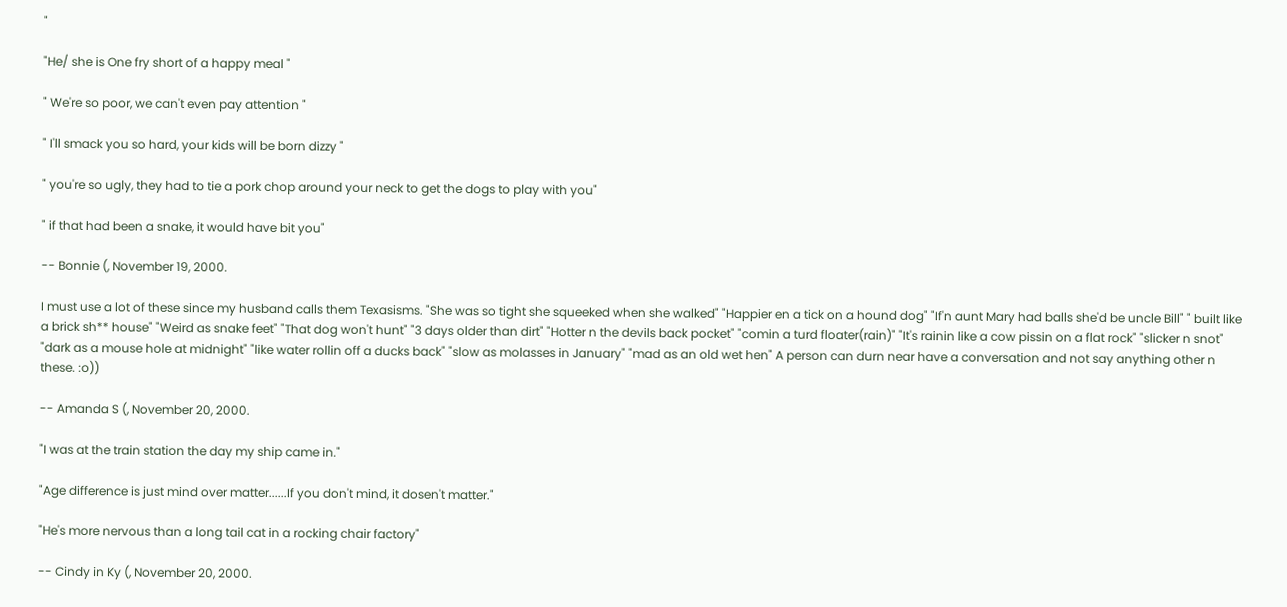"

"He/ she is One fry short of a happy meal "

" We're so poor, we can't even pay attention "

" I'll smack you so hard, your kids will be born dizzy "

" you're so ugly, they had to tie a pork chop around your neck to get the dogs to play with you"

" if that had been a snake, it would have bit you"

-- Bonnie (, November 19, 2000.

I must use a lot of these since my husband calls them Texasisms. "She was so tight she squeeked when she walked" "Happier en a tick on a hound dog" "If'n aunt Mary had balls she'd be uncle Bill" " built like a brick sh** house" "Weird as snake feet" "That dog won't hunt" "3 days older than dirt" "Hotter n the devils back pocket" "comin a turd floater(rain)" "It's rainin like a cow pissin on a flat rock" "slicker n snot" "dark as a mouse hole at midnight" "like water rollin off a ducks back" "slow as molasses in January" "mad as an old wet hen" A person can durn near have a conversation and not say anything other n these. :o))

-- Amanda S (, November 20, 2000.

"I was at the train station the day my ship came in."

"Age difference is just mind over matter......If you don't mind, it dosen't matter."

"He's more nervous than a long tail cat in a rocking chair factory"

-- Cindy in Ky (, November 20, 2000.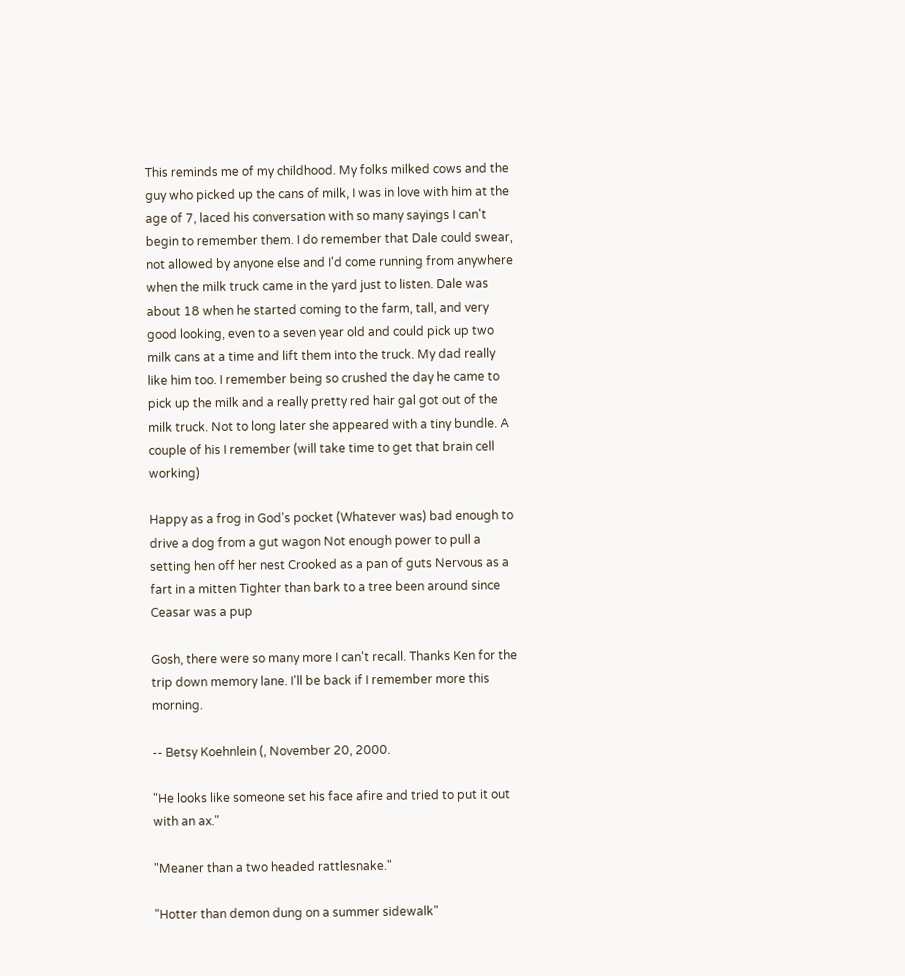This reminds me of my childhood. My folks milked cows and the guy who picked up the cans of milk, I was in love with him at the age of 7, laced his conversation with so many sayings I can't begin to remember them. I do remember that Dale could swear, not allowed by anyone else and I'd come running from anywhere when the milk truck came in the yard just to listen. Dale was about 18 when he started coming to the farm, tall, and very good looking, even to a seven year old and could pick up two milk cans at a time and lift them into the truck. My dad really like him too. I remember being so crushed the day he came to pick up the milk and a really pretty red hair gal got out of the milk truck. Not to long later she appeared with a tiny bundle. A couple of his I remember (will take time to get that brain cell working)

Happy as a frog in God's pocket (Whatever was) bad enough to drive a dog from a gut wagon Not enough power to pull a setting hen off her nest Crooked as a pan of guts Nervous as a fart in a mitten Tighter than bark to a tree been around since Ceasar was a pup

Gosh, there were so many more I can't recall. Thanks Ken for the trip down memory lane. I'll be back if I remember more this morning.

-- Betsy Koehnlein (, November 20, 2000.

"He looks like someone set his face afire and tried to put it out with an ax."

"Meaner than a two headed rattlesnake."

"Hotter than demon dung on a summer sidewalk"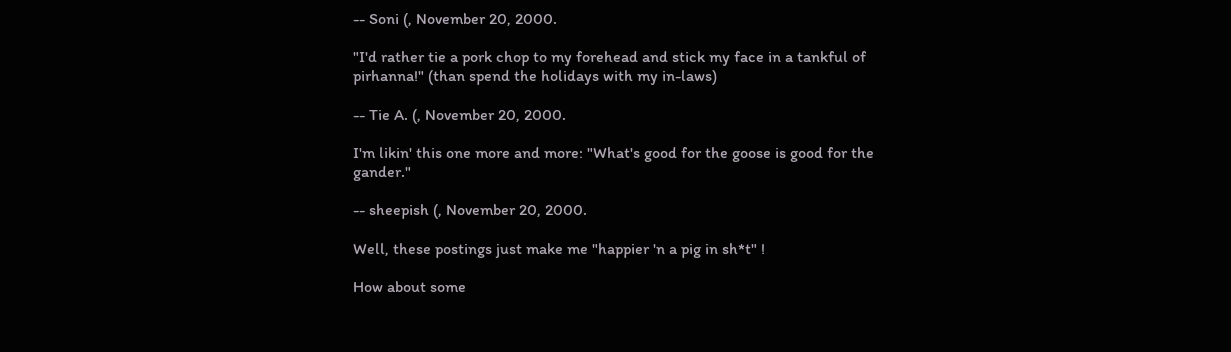-- Soni (, November 20, 2000.

"I'd rather tie a pork chop to my forehead and stick my face in a tankful of pirhanna!" (than spend the holidays with my in-laws)

-- Tie A. (, November 20, 2000.

I'm likin' this one more and more: "What's good for the goose is good for the gander."

-- sheepish (, November 20, 2000.

Well, these postings just make me "happier 'n a pig in sh*t" !

How about some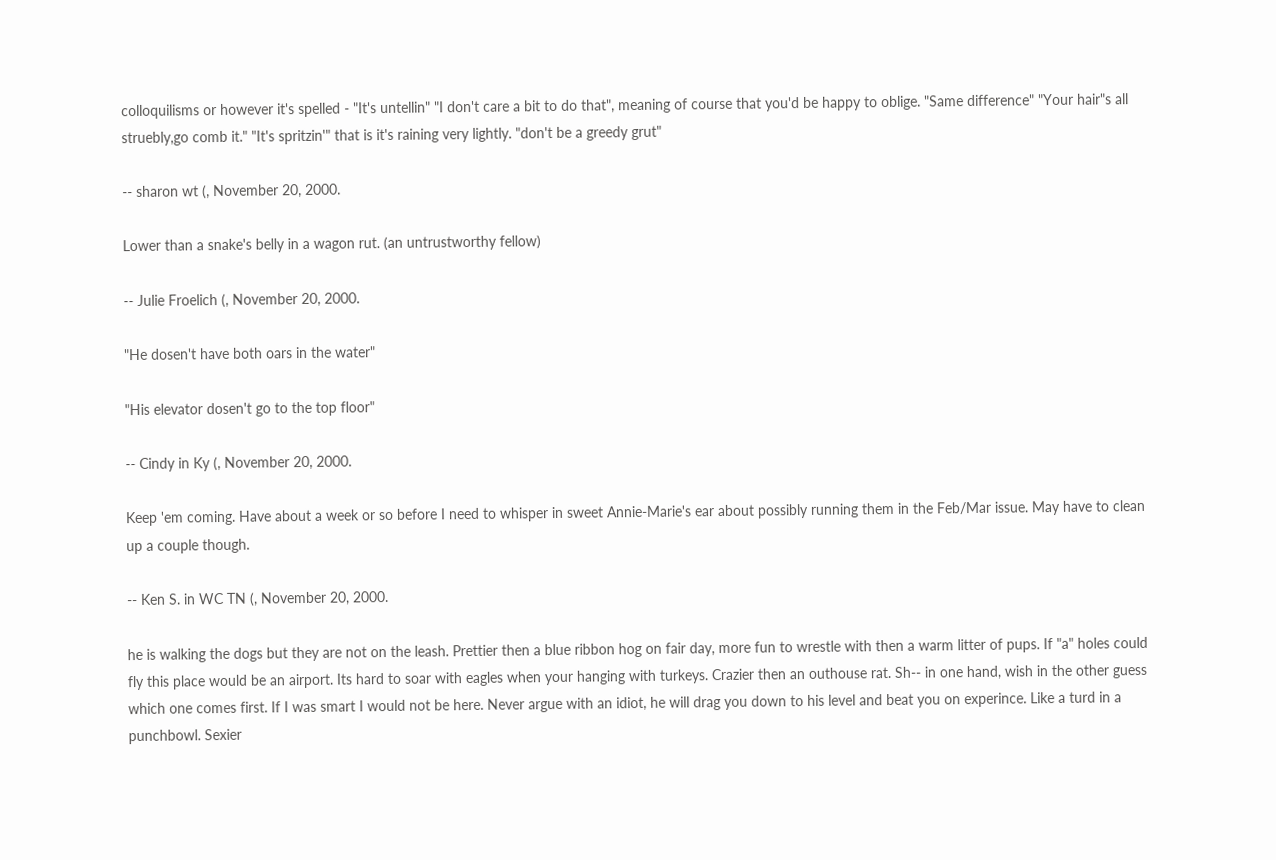colloquilisms or however it's spelled - "It's untellin" "I don't care a bit to do that", meaning of course that you'd be happy to oblige. "Same difference" "Your hair"s all struebly,go comb it." "It's spritzin'" that is it's raining very lightly. "don't be a greedy grut"

-- sharon wt (, November 20, 2000.

Lower than a snake's belly in a wagon rut. (an untrustworthy fellow)

-- Julie Froelich (, November 20, 2000.

"He dosen't have both oars in the water"

"His elevator dosen't go to the top floor"

-- Cindy in Ky (, November 20, 2000.

Keep 'em coming. Have about a week or so before I need to whisper in sweet Annie-Marie's ear about possibly running them in the Feb/Mar issue. May have to clean up a couple though.

-- Ken S. in WC TN (, November 20, 2000.

he is walking the dogs but they are not on the leash. Prettier then a blue ribbon hog on fair day, more fun to wrestle with then a warm litter of pups. If "a" holes could fly this place would be an airport. Its hard to soar with eagles when your hanging with turkeys. Crazier then an outhouse rat. Sh-- in one hand, wish in the other guess which one comes first. If I was smart I would not be here. Never argue with an idiot, he will drag you down to his level and beat you on experince. Like a turd in a punchbowl. Sexier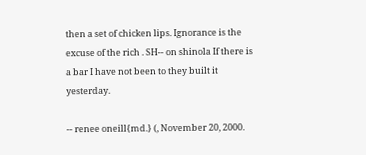then a set of chicken lips. Ignorance is the excuse of the rich . SH-- on shinola If there is a bar I have not been to they built it yesterday.

-- renee oneill{md.} (, November 20, 2000.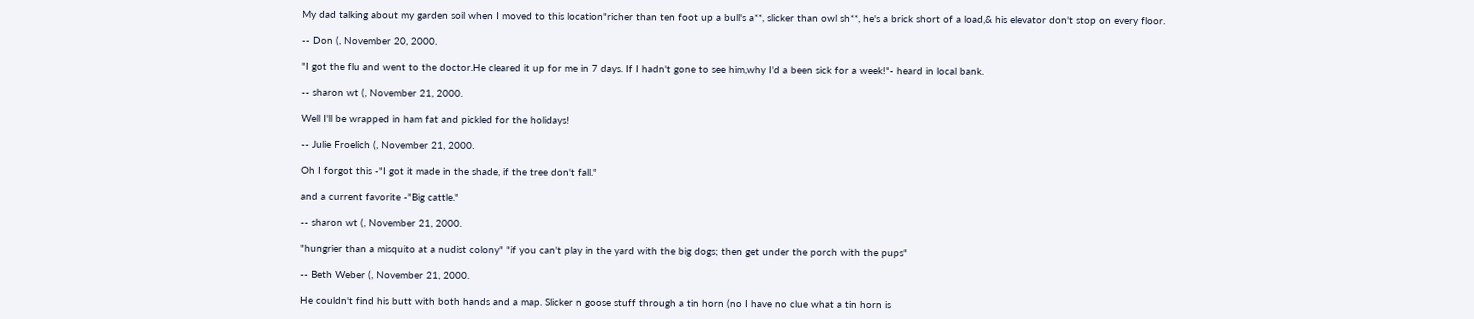My dad talking about my garden soil when I moved to this location"richer than ten foot up a bull's a**, slicker than owl sh**, he's a brick short of a load,& his elevator don't stop on every floor.

-- Don (, November 20, 2000.

"I got the flu and went to the doctor.He cleared it up for me in 7 days. If I hadn't gone to see him,why I'd a been sick for a week!"- heard in local bank.

-- sharon wt (, November 21, 2000.

Well I'll be wrapped in ham fat and pickled for the holidays!

-- Julie Froelich (, November 21, 2000.

Oh I forgot this -"I got it made in the shade, if the tree don't fall."

and a current favorite -"Big cattle."

-- sharon wt (, November 21, 2000.

"hungrier than a misquito at a nudist colony" "if you can't play in the yard with the big dogs; then get under the porch with the pups"

-- Beth Weber (, November 21, 2000.

He couldn't find his butt with both hands and a map. Slicker n goose stuff through a tin horn (no I have no clue what a tin horn is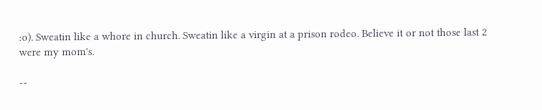:o). Sweatin like a whore in church. Sweatin like a virgin at a prison rodeo. Believe it or not those last 2 were my mom's.

--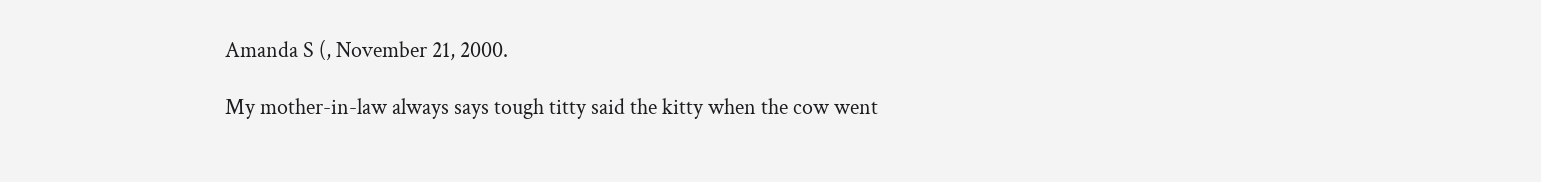Amanda S (, November 21, 2000.

My mother-in-law always says tough titty said the kitty when the cow went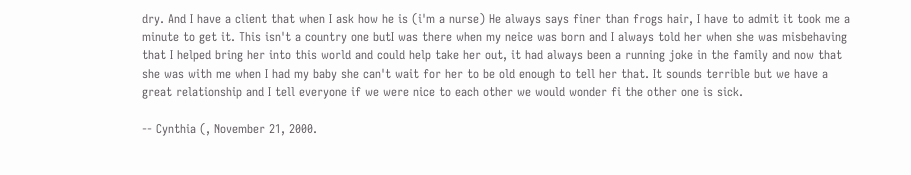dry. And I have a client that when I ask how he is (i'm a nurse) He always says finer than frogs hair, I have to admit it took me a minute to get it. This isn't a country one butI was there when my neice was born and I always told her when she was misbehaving that I helped bring her into this world and could help take her out, it had always been a running joke in the family and now that she was with me when I had my baby she can't wait for her to be old enough to tell her that. It sounds terrible but we have a great relationship and I tell everyone if we were nice to each other we would wonder fi the other one is sick.

-- Cynthia (, November 21, 2000.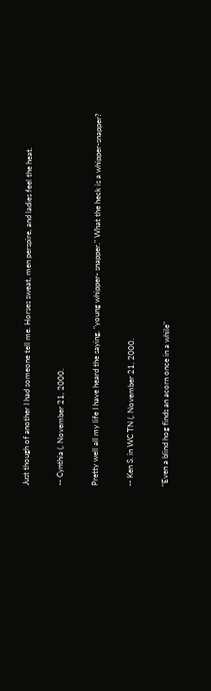Just though of another I had someone tell me. Horses sweat, men perspire, and ladies feel the heat.

-- Cynthia (, November 21, 2000.

Pretty well all my life I have heard the saying, "young whipper- snapper." What the heck is a whipper-snapper?

-- Ken S. in WC TN (, November 21, 2000.

"Even a blind hog finds an acorn once in a while"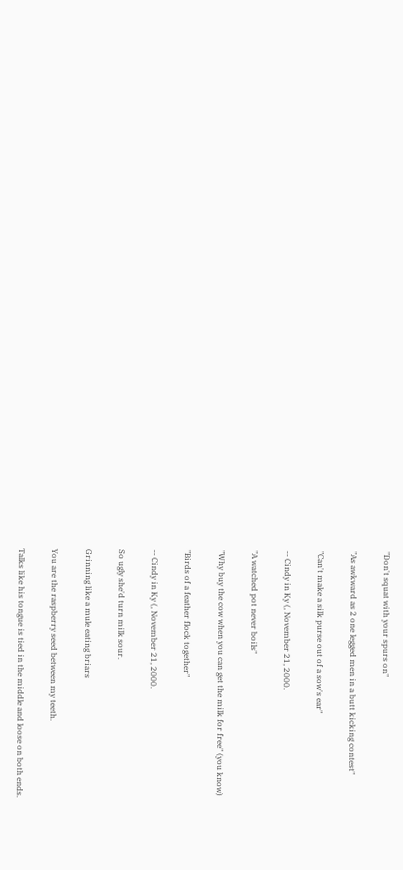"Don't squat with your spurs on"

"As awkward as 2 one legged men in a butt kicking contest"

"Can't make a silk purse out of a sow's ear"

-- Cindy in Ky (, November 21, 2000.

"A watched pot never boils"

"Why buy the cow when you can get the milk for free" (you know)

"Birds of a feather flock together"

-- Cindy in Ky (, November 21, 2000.

So ugly she'd turn milk sour.

Grinning like a mule eating briars

You are the raspberry seed between my teeth.

Talks like his tongue is tied in the middle and loose on both ends.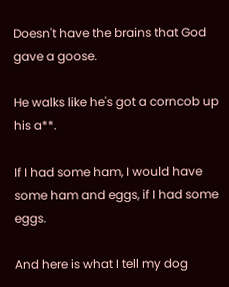Doesn't have the brains that God gave a goose.

He walks like he's got a corncob up his a**.

If I had some ham, I would have some ham and eggs, if I had some eggs.

And here is what I tell my dog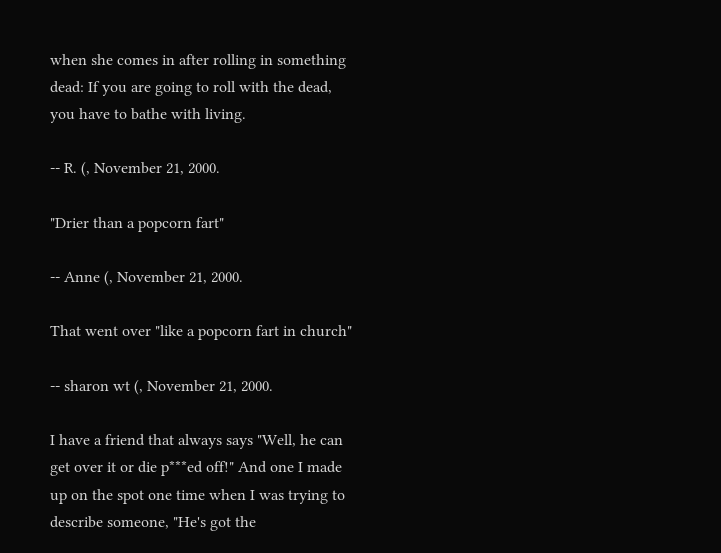when she comes in after rolling in something dead: If you are going to roll with the dead, you have to bathe with living.

-- R. (, November 21, 2000.

"Drier than a popcorn fart"

-- Anne (, November 21, 2000.

That went over "like a popcorn fart in church"

-- sharon wt (, November 21, 2000.

I have a friend that always says "Well, he can get over it or die p***ed off!" And one I made up on the spot one time when I was trying to describe someone, "He's got the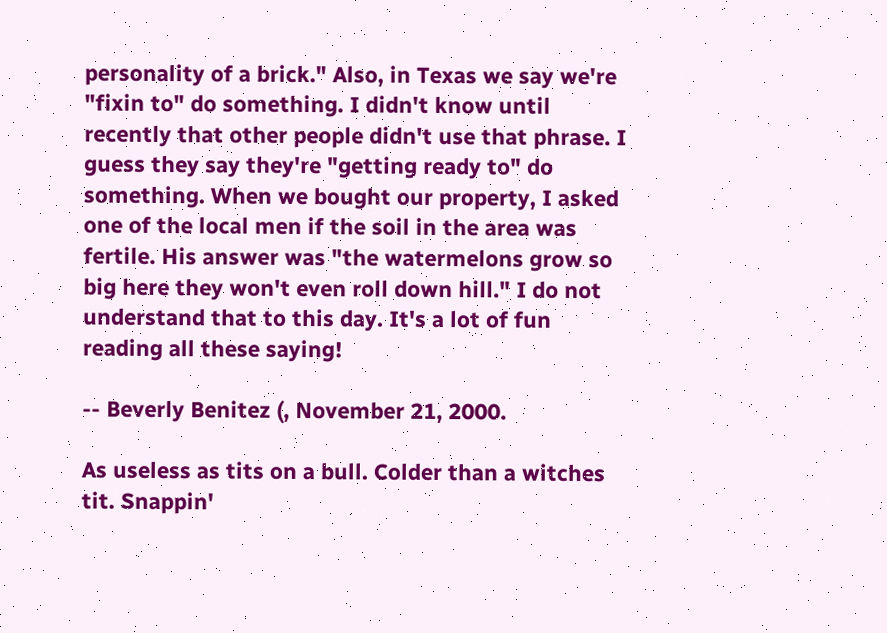personality of a brick." Also, in Texas we say we're "fixin to" do something. I didn't know until recently that other people didn't use that phrase. I guess they say they're "getting ready to" do something. When we bought our property, I asked one of the local men if the soil in the area was fertile. His answer was "the watermelons grow so big here they won't even roll down hill." I do not understand that to this day. It's a lot of fun reading all these saying!

-- Beverly Benitez (, November 21, 2000.

As useless as tits on a bull. Colder than a witches tit. Snappin'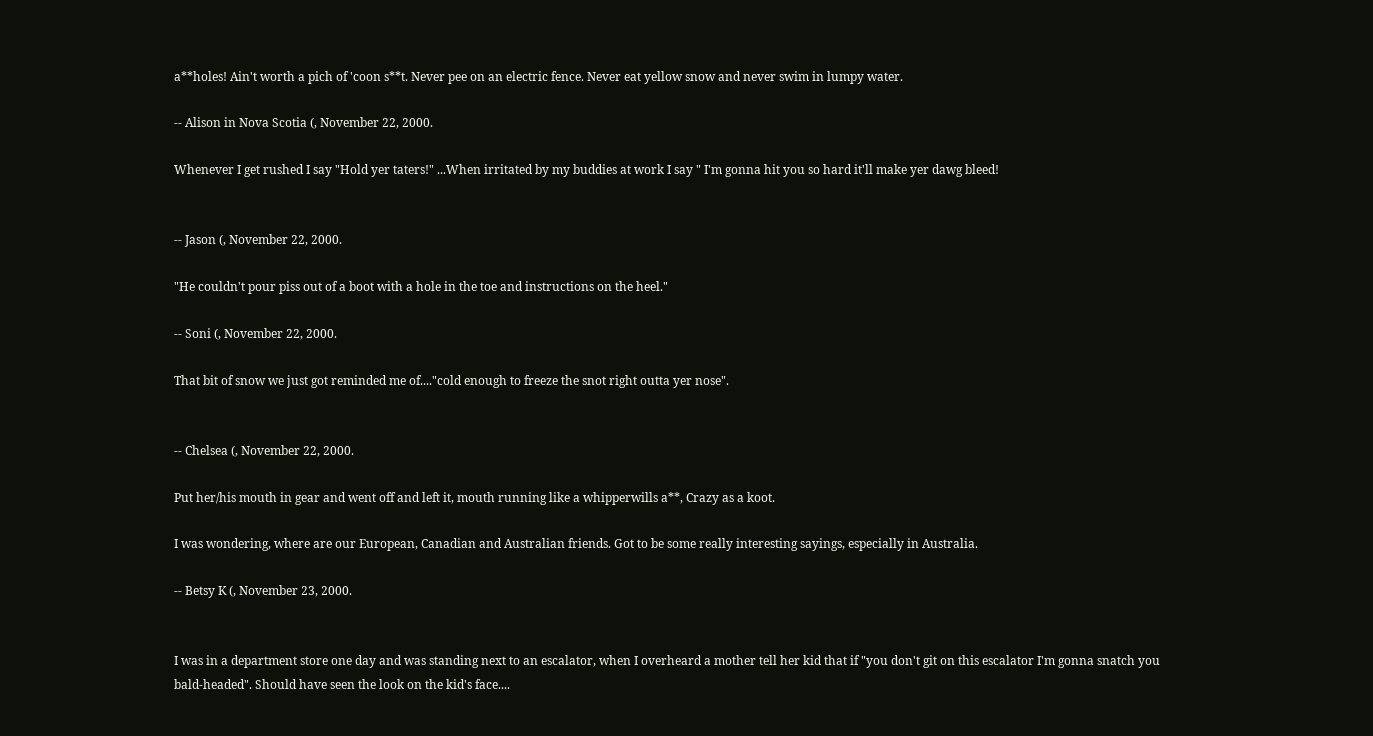a**holes! Ain't worth a pich of 'coon s**t. Never pee on an electric fence. Never eat yellow snow and never swim in lumpy water.

-- Alison in Nova Scotia (, November 22, 2000.

Whenever I get rushed I say "Hold yer taters!" ...When irritated by my buddies at work I say " I'm gonna hit you so hard it'll make yer dawg bleed!


-- Jason (, November 22, 2000.

"He couldn't pour piss out of a boot with a hole in the toe and instructions on the heel."

-- Soni (, November 22, 2000.

That bit of snow we just got reminded me of...."cold enough to freeze the snot right outta yer nose".


-- Chelsea (, November 22, 2000.

Put her/his mouth in gear and went off and left it, mouth running like a whipperwills a**, Crazy as a koot.

I was wondering, where are our European, Canadian and Australian friends. Got to be some really interesting sayings, especially in Australia.

-- Betsy K (, November 23, 2000.


I was in a department store one day and was standing next to an escalator, when I overheard a mother tell her kid that if "you don't git on this escalator I'm gonna snatch you bald-headed". Should have seen the look on the kid's face....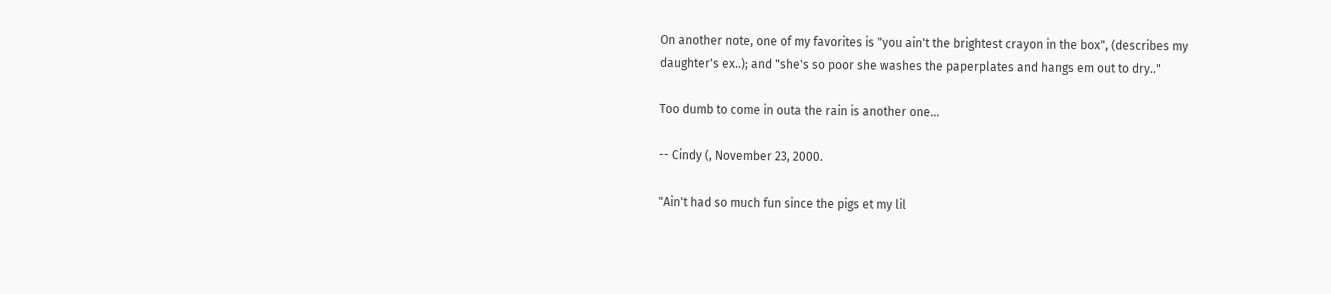On another note, one of my favorites is "you ain't the brightest crayon in the box", (describes my daughter's ex..); and "she's so poor she washes the paperplates and hangs em out to dry.."

Too dumb to come in outa the rain is another one...

-- Cindy (, November 23, 2000.

"Ain't had so much fun since the pigs et my lil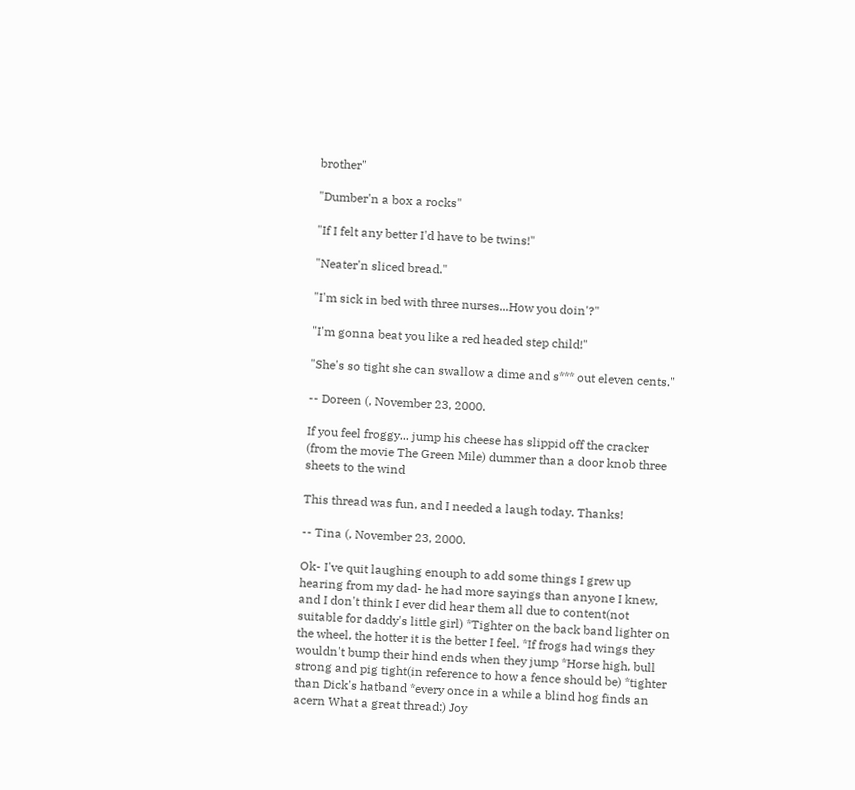brother"

"Dumber'n a box a rocks"

"If I felt any better I'd have to be twins!"

"Neater'n sliced bread."

"I'm sick in bed with three nurses...How you doin'?"

"I'm gonna beat you like a red headed step child!"

"She's so tight she can swallow a dime and s*** out eleven cents."

-- Doreen (, November 23, 2000.

If you feel froggy... jump his cheese has slippid off the cracker (from the movie The Green Mile) dummer than a door knob three sheets to the wind

This thread was fun, and I needed a laugh today. Thanks!

-- Tina (, November 23, 2000.

Ok- I've quit laughing enouph to add some things I grew up hearing from my dad- he had more sayings than anyone I knew, and I don't think I ever did hear them all due to content(not suitable for daddy's little girl) *Tighter on the back band lighter on the wheel, the hotter it is the better I feel. *If frogs had wings they wouldn't bump their hind ends when they jump *Horse high, bull strong and pig tight(in reference to how a fence should be) *tighter than Dick's hatband *every once in a while a blind hog finds an acern What a great thread:) Joy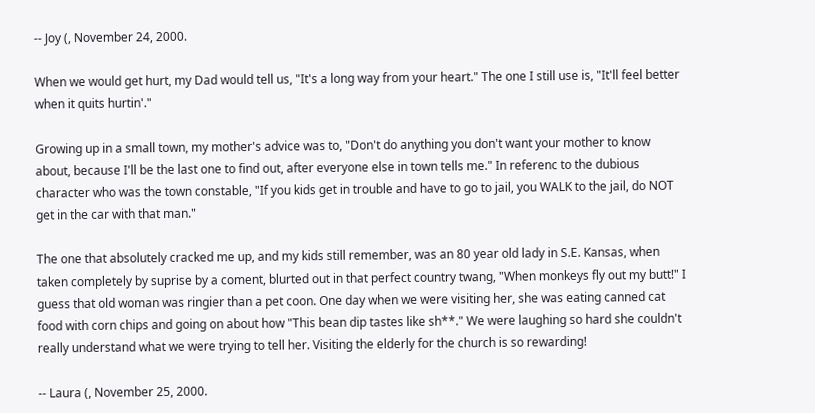-- Joy (, November 24, 2000.

When we would get hurt, my Dad would tell us, "It's a long way from your heart." The one I still use is, "It'll feel better when it quits hurtin'."

Growing up in a small town, my mother's advice was to, "Don't do anything you don't want your mother to know about, because I'll be the last one to find out, after everyone else in town tells me." In referenc to the dubious character who was the town constable, "If you kids get in trouble and have to go to jail, you WALK to the jail, do NOT get in the car with that man."

The one that absolutely cracked me up, and my kids still remember, was an 80 year old lady in S.E. Kansas, when taken completely by suprise by a coment, blurted out in that perfect country twang, "When monkeys fly out my butt!" I guess that old woman was ringier than a pet coon. One day when we were visiting her, she was eating canned cat food with corn chips and going on about how "This bean dip tastes like sh**." We were laughing so hard she couldn't really understand what we were trying to tell her. Visiting the elderly for the church is so rewarding!

-- Laura (, November 25, 2000.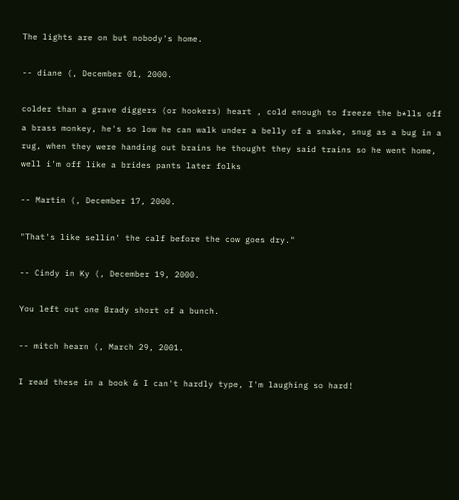The lights are on but nobody's home.

-- diane (, December 01, 2000.

colder than a grave diggers (or hookers) heart , cold enough to freeze the b*lls off a brass monkey, he's so low he can walk under a belly of a snake, snug as a bug in a rug, when they were handing out brains he thought they said trains so he went home, well i'm off like a brides pants later folks

-- Martin (, December 17, 2000.

"That's like sellin' the calf before the cow goes dry."

-- Cindy in Ky (, December 19, 2000.

You left out one Brady short of a bunch.

-- mitch hearn (, March 29, 2001.

I read these in a book & I can't hardly type, I'm laughing so hard!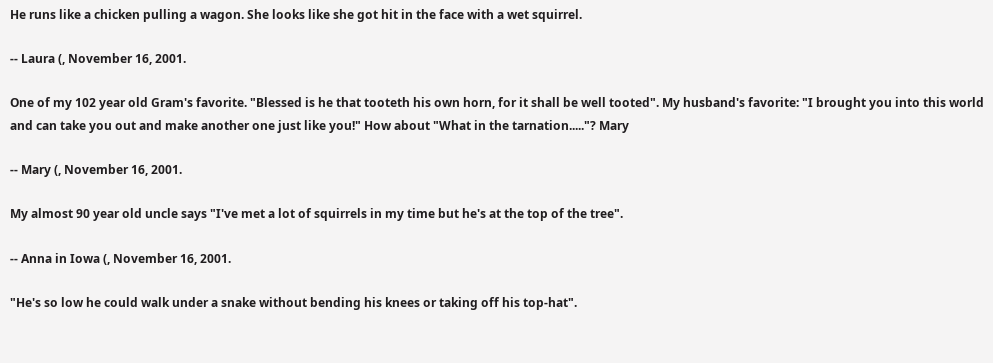He runs like a chicken pulling a wagon. She looks like she got hit in the face with a wet squirrel.

-- Laura (, November 16, 2001.

One of my 102 year old Gram's favorite. "Blessed is he that tooteth his own horn, for it shall be well tooted". My husband's favorite: "I brought you into this world and can take you out and make another one just like you!" How about "What in the tarnation....."? Mary

-- Mary (, November 16, 2001.

My almost 90 year old uncle says "I've met a lot of squirrels in my time but he's at the top of the tree".

-- Anna in Iowa (, November 16, 2001.

"He's so low he could walk under a snake without bending his knees or taking off his top-hat".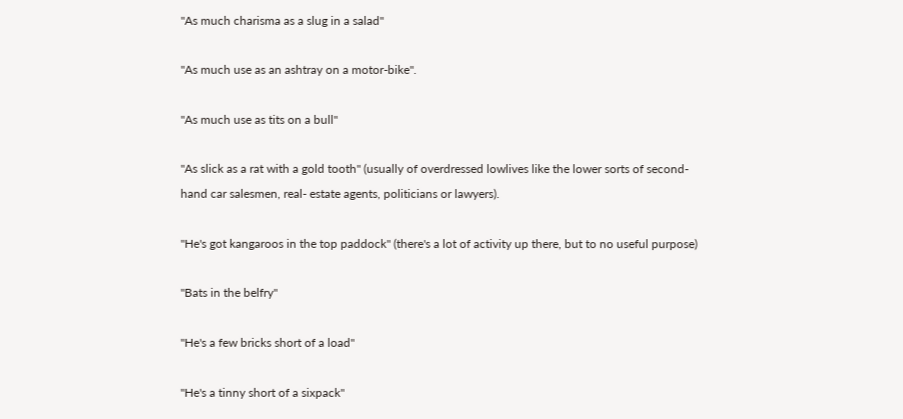"As much charisma as a slug in a salad"

"As much use as an ashtray on a motor-bike".

"As much use as tits on a bull"

"As slick as a rat with a gold tooth" (usually of overdressed lowlives like the lower sorts of second-hand car salesmen, real- estate agents, politicians or lawyers).

"He's got kangaroos in the top paddock" (there's a lot of activity up there, but to no useful purpose)

"Bats in the belfry"

"He's a few bricks short of a load"

"He's a tinny short of a sixpack"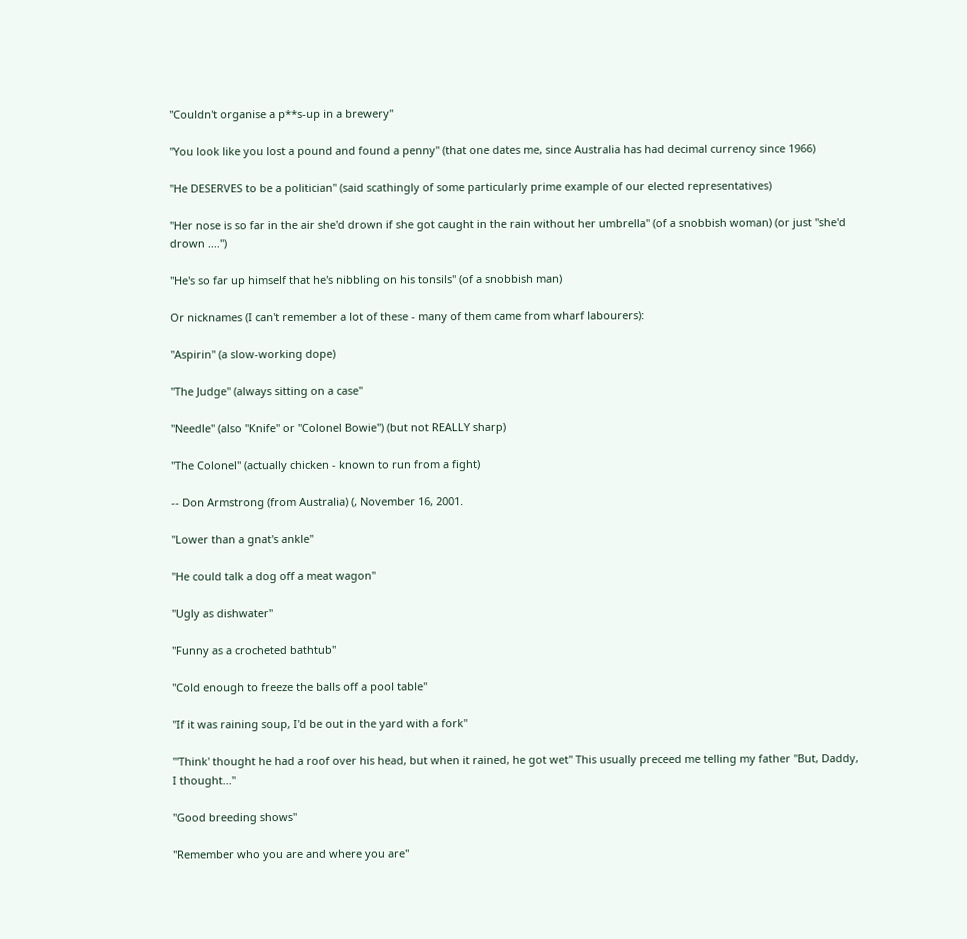"Couldn't organise a p**s-up in a brewery"

"You look like you lost a pound and found a penny" (that one dates me, since Australia has had decimal currency since 1966)

"He DESERVES to be a politician" (said scathingly of some particularly prime example of our elected representatives)

"Her nose is so far in the air she'd drown if she got caught in the rain without her umbrella" (of a snobbish woman) (or just "she'd drown ....")

"He's so far up himself that he's nibbling on his tonsils" (of a snobbish man)

Or nicknames (I can't remember a lot of these - many of them came from wharf labourers):

"Aspirin" (a slow-working dope)

"The Judge" (always sitting on a case"

"Needle" (also "Knife" or "Colonel Bowie") (but not REALLY sharp)

"The Colonel" (actually chicken - known to run from a fight)

-- Don Armstrong (from Australia) (, November 16, 2001.

"Lower than a gnat's ankle"

"He could talk a dog off a meat wagon"

"Ugly as dishwater"

"Funny as a crocheted bathtub"

"Cold enough to freeze the balls off a pool table"

"If it was raining soup, I'd be out in the yard with a fork"

"'Think' thought he had a roof over his head, but when it rained, he got wet" This usually preceed me telling my father "But, Daddy, I thought..."

"Good breeding shows"

"Remember who you are and where you are"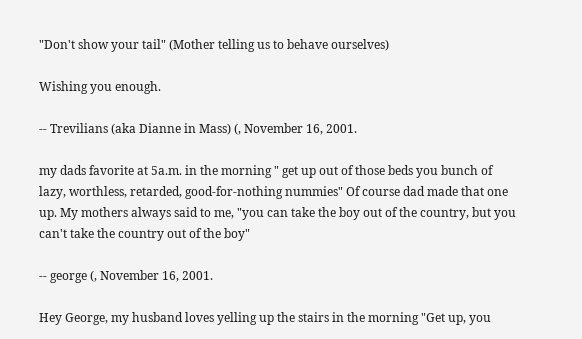"Don't show your tail" (Mother telling us to behave ourselves)

Wishing you enough.

-- Trevilians (aka Dianne in Mass) (, November 16, 2001.

my dads favorite at 5a.m. in the morning " get up out of those beds you bunch of lazy, worthless, retarded, good-for-nothing nummies" Of course dad made that one up. My mothers always said to me, "you can take the boy out of the country, but you can't take the country out of the boy"

-- george (, November 16, 2001.

Hey George, my husband loves yelling up the stairs in the morning "Get up, you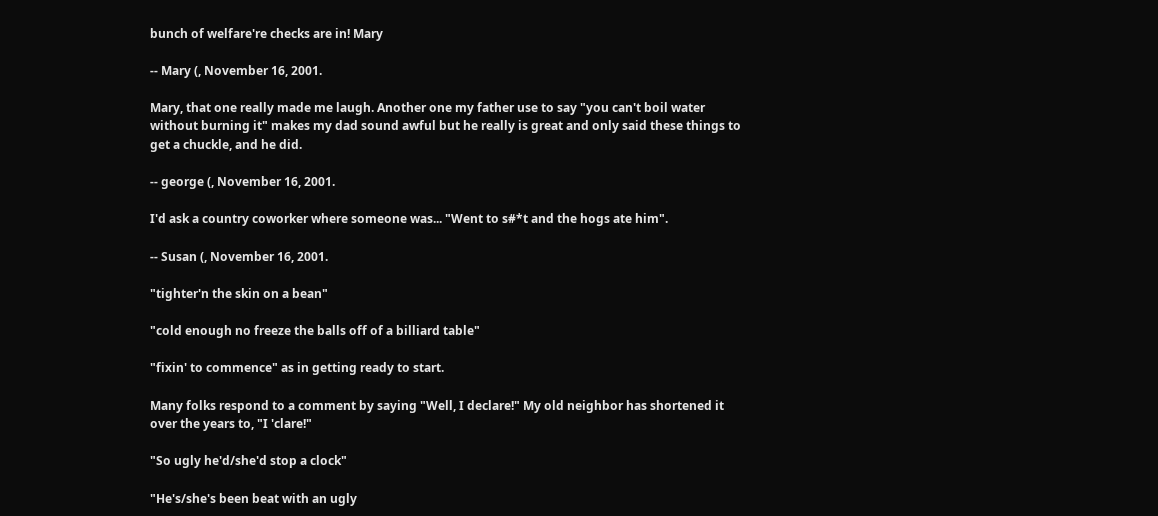bunch of welfare're checks are in! Mary

-- Mary (, November 16, 2001.

Mary, that one really made me laugh. Another one my father use to say "you can't boil water without burning it" makes my dad sound awful but he really is great and only said these things to get a chuckle, and he did.

-- george (, November 16, 2001.

I'd ask a country coworker where someone was... "Went to s#*t and the hogs ate him".

-- Susan (, November 16, 2001.

"tighter'n the skin on a bean"

"cold enough no freeze the balls off of a billiard table"

"fixin' to commence" as in getting ready to start.

Many folks respond to a comment by saying "Well, I declare!" My old neighbor has shortened it over the years to, "I 'clare!"

"So ugly he'd/she'd stop a clock"

"He's/she's been beat with an ugly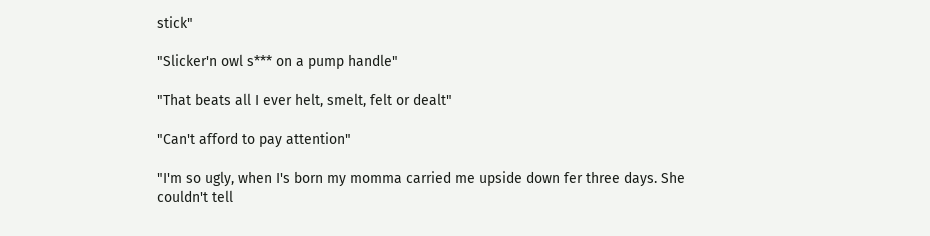stick"

"Slicker'n owl s*** on a pump handle"

"That beats all I ever helt, smelt, felt or dealt"

"Can't afford to pay attention"

"I'm so ugly, when I's born my momma carried me upside down fer three days. She couldn't tell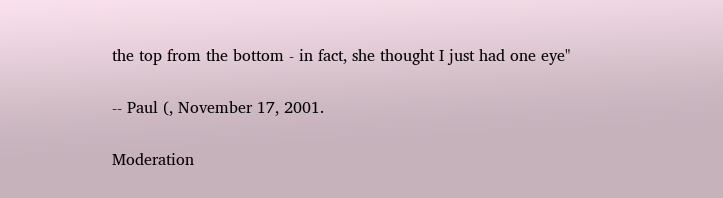the top from the bottom - in fact, she thought I just had one eye"

-- Paul (, November 17, 2001.

Moderation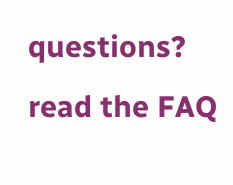questions? read the FAQ